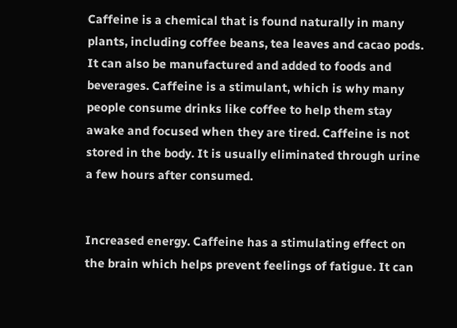Caffeine is a chemical that is found naturally in many plants, including coffee beans, tea leaves and cacao pods. It can also be manufactured and added to foods and beverages. Caffeine is a stimulant, which is why many people consume drinks like coffee to help them stay awake and focused when they are tired. Caffeine is not stored in the body. It is usually eliminated through urine a few hours after consumed.


Increased energy. Caffeine has a stimulating effect on the brain which helps prevent feelings of fatigue. It can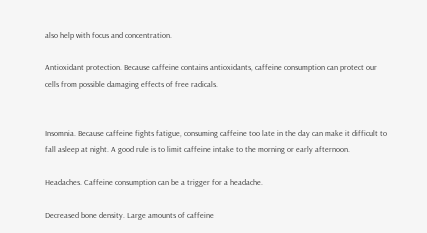also help with focus and concentration.

Antioxidant protection. Because caffeine contains antioxidants, caffeine consumption can protect our cells from possible damaging effects of free radicals.


Insomnia. Because caffeine fights fatigue, consuming caffeine too late in the day can make it difficult to fall asleep at night. A good rule is to limit caffeine intake to the morning or early afternoon.

Headaches. Caffeine consumption can be a trigger for a headache.

Decreased bone density. Large amounts of caffeine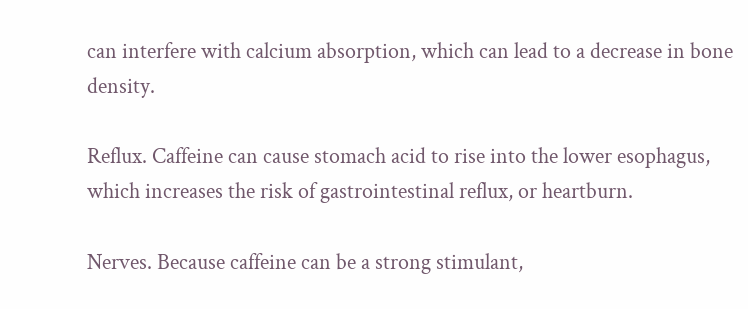can interfere with calcium absorption, which can lead to a decrease in bone density.

Reflux. Caffeine can cause stomach acid to rise into the lower esophagus, which increases the risk of gastrointestinal reflux, or heartburn.

Nerves. Because caffeine can be a strong stimulant,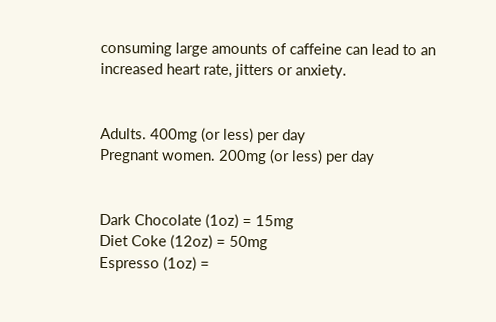consuming large amounts of caffeine can lead to an increased heart rate, jitters or anxiety.


Adults. 400mg (or less) per day
Pregnant women. 200mg (or less) per day


Dark Chocolate (1oz) = 15mg
Diet Coke (12oz) = 50mg
Espresso (1oz) =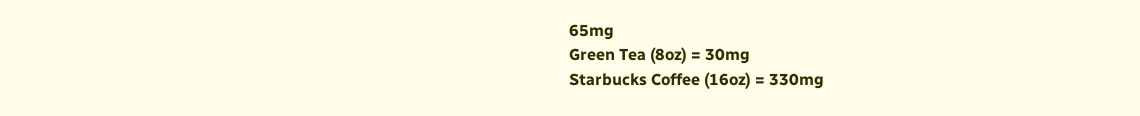65mg
Green Tea (8oz) = 30mg
Starbucks Coffee (16oz) = 330mg